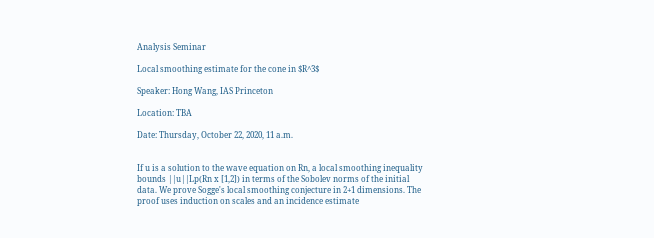Analysis Seminar

Local smoothing estimate for the cone in $R^3$

Speaker: Hong Wang, IAS Princeton

Location: TBA

Date: Thursday, October 22, 2020, 11 a.m.


If u is a solution to the wave equation on Rn, a local smoothing inequality bounds ||u||Lp(Rn x [1,2]) in terms of the Sobolev norms of the initial data. We prove Sogge's local smoothing conjecture in 2+1 dimensions. The proof uses induction on scales and an incidence estimate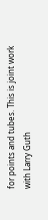for points and tubes. This is joint work with Larry Guth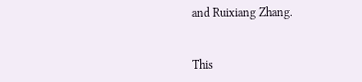and Ruixiang Zhang.


This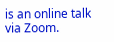is an online talk via Zoom.